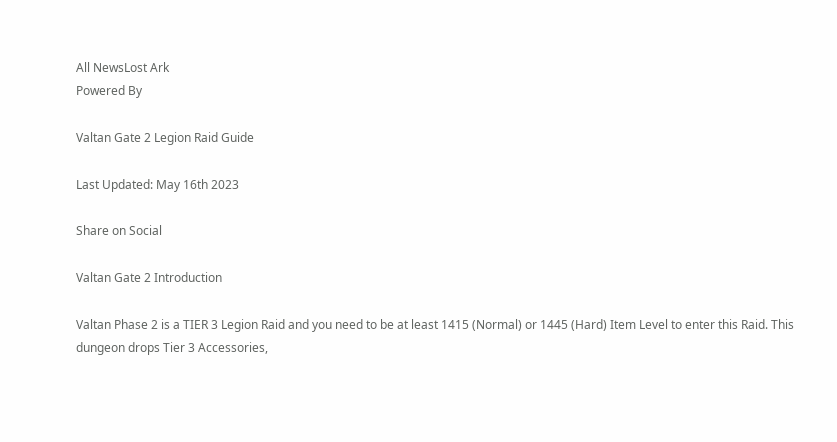All NewsLost Ark
Powered By

Valtan Gate 2 Legion Raid Guide

Last Updated: May 16th 2023

Share on Social

Valtan Gate 2 Introduction

Valtan Phase 2 is a TIER 3 Legion Raid and you need to be at least 1415 (Normal) or 1445 (Hard) Item Level to enter this Raid. This dungeon drops Tier 3 Accessories,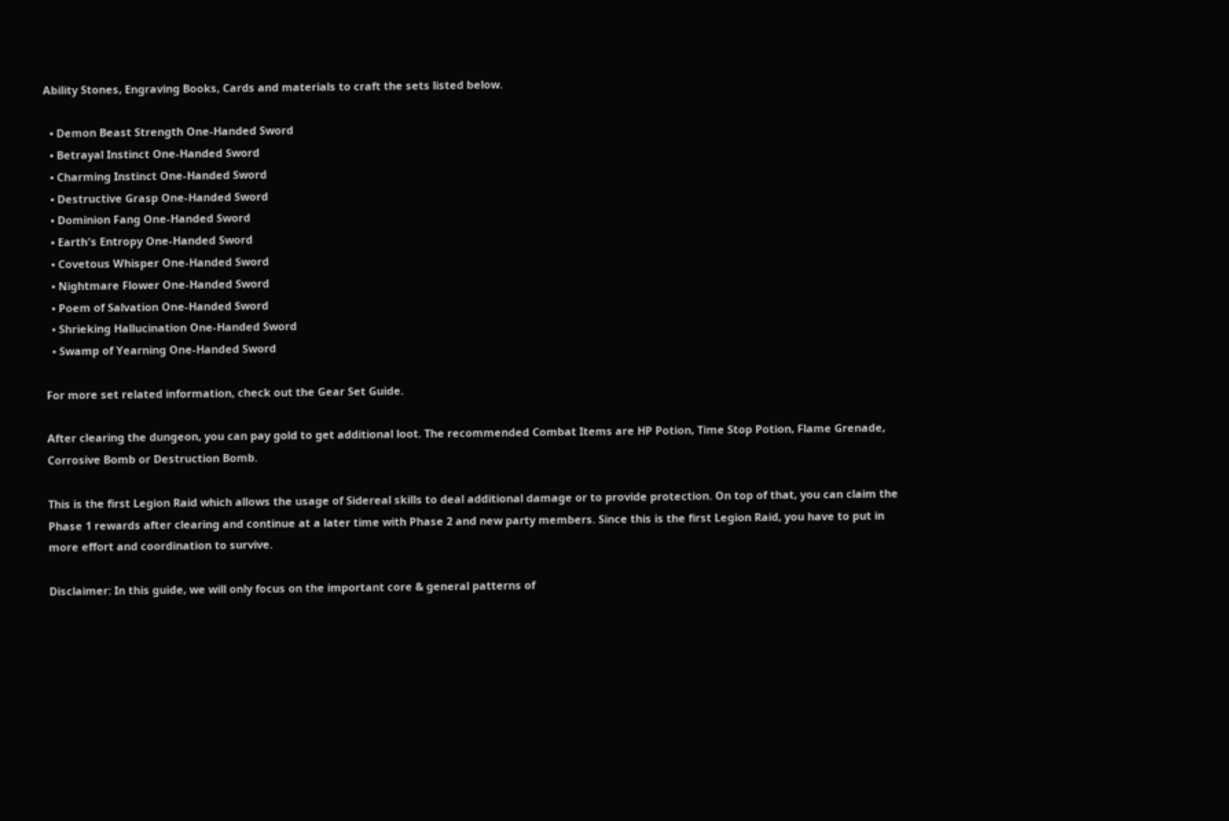Ability Stones, Engraving Books, Cards and materials to craft the sets listed below.

  • Demon Beast Strength One-Handed Sword
  • Betrayal Instinct One-Handed Sword
  • Charming Instinct One-Handed Sword
  • Destructive Grasp One-Handed Sword
  • Dominion Fang One-Handed Sword
  • Earth's Entropy One-Handed Sword
  • Covetous Whisper One-Handed Sword
  • Nightmare Flower One-Handed Sword
  • Poem of Salvation One-Handed Sword
  • Shrieking Hallucination One-Handed Sword
  • Swamp of Yearning One-Handed Sword

For more set related information, check out the Gear Set Guide.

After clearing the dungeon, you can pay gold to get additional loot. The recommended Combat Items are HP Potion, Time Stop Potion, Flame Grenade, Corrosive Bomb or Destruction Bomb.

This is the first Legion Raid which allows the usage of Sidereal skills to deal additional damage or to provide protection. On top of that, you can claim the Phase 1 rewards after clearing and continue at a later time with Phase 2 and new party members. Since this is the first Legion Raid, you have to put in more effort and coordination to survive.

Disclaimer: In this guide, we will only focus on the important core & general patterns of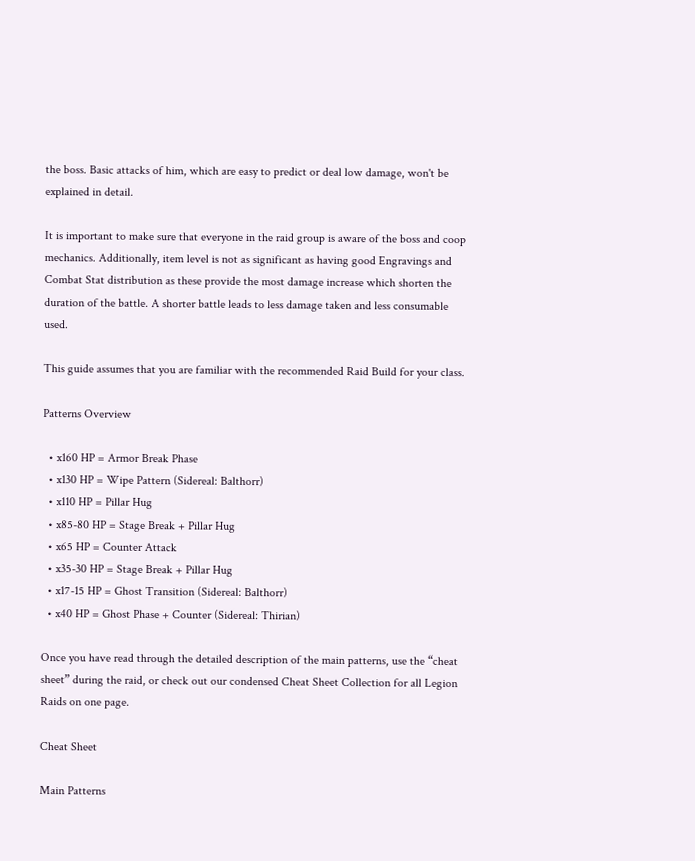the boss. Basic attacks of him, which are easy to predict or deal low damage, won't be explained in detail.

It is important to make sure that everyone in the raid group is aware of the boss and coop mechanics. Additionally, item level is not as significant as having good Engravings and Combat Stat distribution as these provide the most damage increase which shorten the duration of the battle. A shorter battle leads to less damage taken and less consumable used.

This guide assumes that you are familiar with the recommended Raid Build for your class.

Patterns Overview

  • x160 HP = Armor Break Phase
  • x130 HP = Wipe Pattern (Sidereal: Balthorr)
  • x110 HP = Pillar Hug
  • x85-80 HP = Stage Break + Pillar Hug
  • x65 HP = Counter Attack
  • x35-30 HP = Stage Break + Pillar Hug
  • x17-15 HP = Ghost Transition (Sidereal: Balthorr)
  • x40 HP = Ghost Phase + Counter (Sidereal: Thirian)

Once you have read through the detailed description of the main patterns, use the “cheat sheet” during the raid, or check out our condensed Cheat Sheet Collection for all Legion Raids on one page.

Cheat Sheet

Main Patterns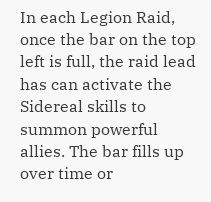In each Legion Raid, once the bar on the top left is full, the raid lead has can activate the Sidereal skills to summon powerful allies. The bar fills up over time or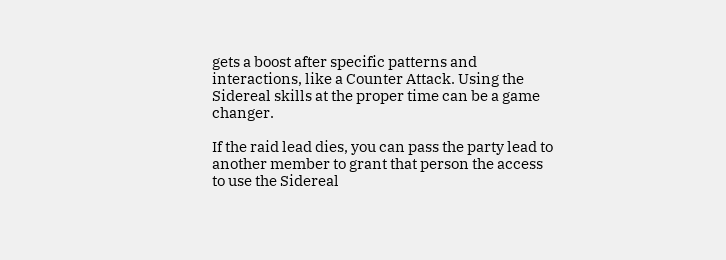gets a boost after specific patterns and interactions, like a Counter Attack. Using the Sidereal skills at the proper time can be a game changer.

If the raid lead dies, you can pass the party lead to another member to grant that person the access to use the Sidereal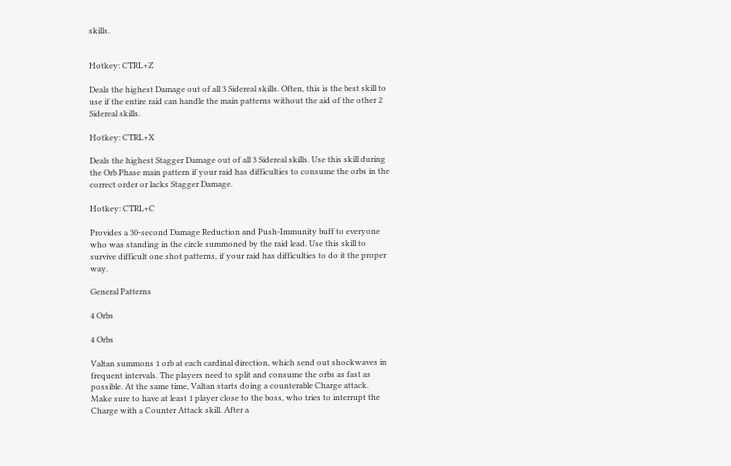skills.


Hotkey: CTRL+Z

Deals the highest Damage out of all 3 Sidereal skills. Often, this is the best skill to use if the entire raid can handle the main patterns without the aid of the other 2 Sidereal skills.

Hotkey: CTRL+X

Deals the highest Stagger Damage out of all 3 Sidereal skills. Use this skill during the Orb Phase main pattern if your raid has difficulties to consume the orbs in the correct order or lacks Stagger Damage.

Hotkey: CTRL+C

Provides a 30-second Damage Reduction and Push-Immunity buff to everyone who was standing in the circle summoned by the raid lead. Use this skill to survive difficult one shot patterns, if your raid has difficulties to do it the proper way.

General Patterns

4 Orbs

4 Orbs

Valtan summons 1 orb at each cardinal direction, which send out shockwaves in frequent intervals. The players need to split and consume the orbs as fast as possible. At the same time, Valtan starts doing a counterable Charge attack. Make sure to have at least 1 player close to the boss, who tries to interrupt the Charge with a Counter Attack skill. After a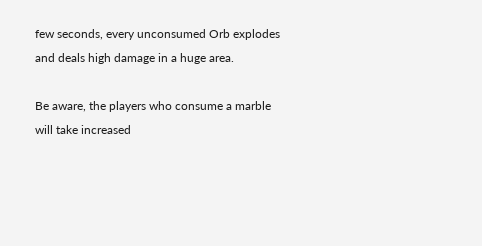few seconds, every unconsumed Orb explodes and deals high damage in a huge area.

Be aware, the players who consume a marble will take increased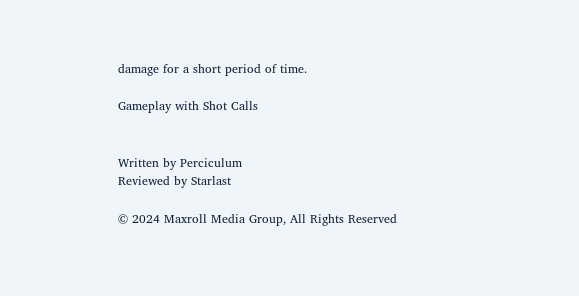damage for a short period of time.

Gameplay with Shot Calls


Written by Perciculum
Reviewed by Starlast

© 2024 Maxroll Media Group, All Rights Reserved